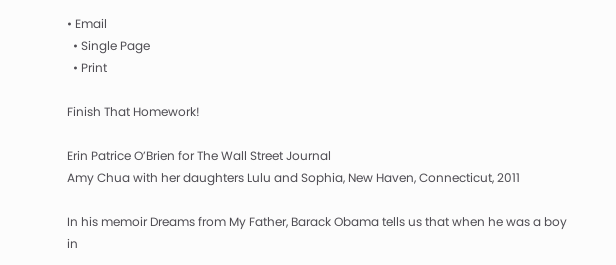• Email
  • Single Page
  • Print

Finish That Homework!

Erin Patrice O’Brien for The Wall Street Journal
Amy Chua with her daughters Lulu and Sophia, New Haven, Connecticut, 2011

In his memoir Dreams from My Father, Barack Obama tells us that when he was a boy in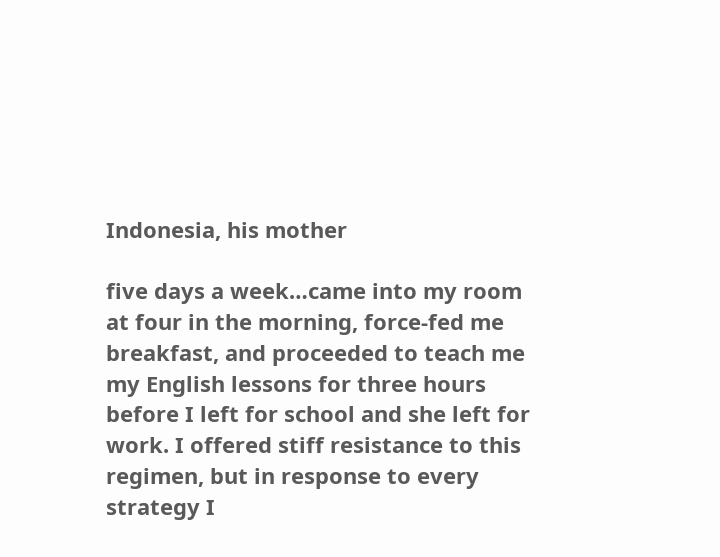Indonesia, his mother

five days a week…came into my room at four in the morning, force-fed me breakfast, and proceeded to teach me my English lessons for three hours before I left for school and she left for work. I offered stiff resistance to this regimen, but in response to every strategy I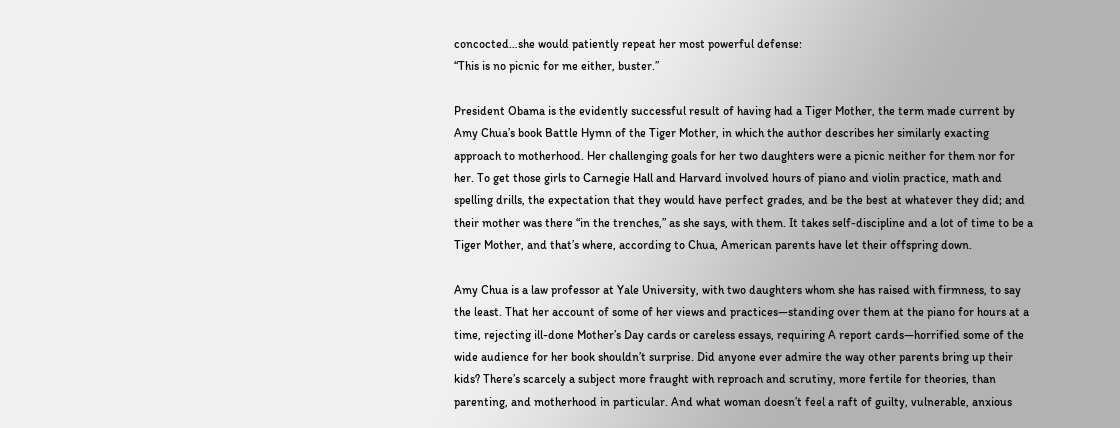concocted…she would patiently repeat her most powerful defense:
“This is no picnic for me either, buster.”

President Obama is the evidently successful result of having had a Tiger Mother, the term made current by Amy Chua’s book Battle Hymn of the Tiger Mother, in which the author describes her similarly exacting approach to motherhood. Her challenging goals for her two daughters were a picnic neither for them nor for her. To get those girls to Carnegie Hall and Harvard involved hours of piano and violin practice, math and spelling drills, the expectation that they would have perfect grades, and be the best at whatever they did; and their mother was there “in the trenches,” as she says, with them. It takes self-discipline and a lot of time to be a Tiger Mother, and that’s where, according to Chua, American parents have let their offspring down.

Amy Chua is a law professor at Yale University, with two daughters whom she has raised with firmness, to say the least. That her account of some of her views and practices—standing over them at the piano for hours at a time, rejecting ill-done Mother’s Day cards or careless essays, requiring A report cards—horrified some of the wide audience for her book shouldn’t surprise. Did anyone ever admire the way other parents bring up their kids? There’s scarcely a subject more fraught with reproach and scrutiny, more fertile for theories, than parenting, and motherhood in particular. And what woman doesn’t feel a raft of guilty, vulnerable, anxious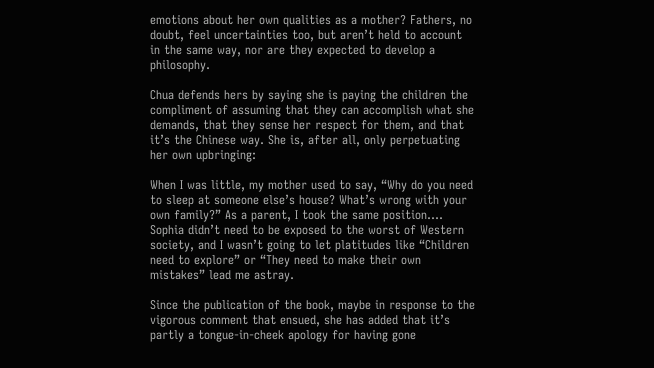emotions about her own qualities as a mother? Fathers, no doubt, feel uncertainties too, but aren’t held to account in the same way, nor are they expected to develop a philosophy.

Chua defends hers by saying she is paying the children the compliment of assuming that they can accomplish what she demands, that they sense her respect for them, and that it’s the Chinese way. She is, after all, only perpetuating her own upbringing:

When I was little, my mother used to say, “Why do you need to sleep at someone else’s house? What’s wrong with your own family?” As a parent, I took the same position…. Sophia didn’t need to be exposed to the worst of Western society, and I wasn’t going to let platitudes like “Children need to explore” or “They need to make their own mistakes” lead me astray.

Since the publication of the book, maybe in response to the vigorous comment that ensued, she has added that it’s partly a tongue-in-cheek apology for having gone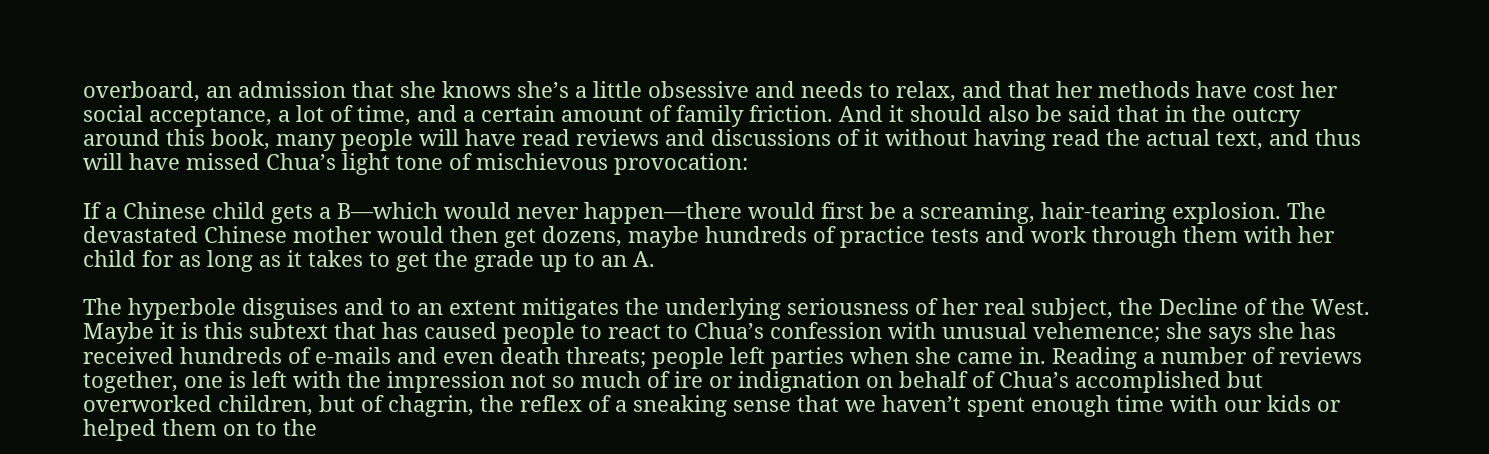overboard, an admission that she knows she’s a little obsessive and needs to relax, and that her methods have cost her social acceptance, a lot of time, and a certain amount of family friction. And it should also be said that in the outcry around this book, many people will have read reviews and discussions of it without having read the actual text, and thus will have missed Chua’s light tone of mischievous provocation:

If a Chinese child gets a B—which would never happen—there would first be a screaming, hair-tearing explosion. The devastated Chinese mother would then get dozens, maybe hundreds of practice tests and work through them with her child for as long as it takes to get the grade up to an A.

The hyperbole disguises and to an extent mitigates the underlying seriousness of her real subject, the Decline of the West. Maybe it is this subtext that has caused people to react to Chua’s confession with unusual vehemence; she says she has received hundreds of e-mails and even death threats; people left parties when she came in. Reading a number of reviews together, one is left with the impression not so much of ire or indignation on behalf of Chua’s accomplished but overworked children, but of chagrin, the reflex of a sneaking sense that we haven’t spent enough time with our kids or helped them on to the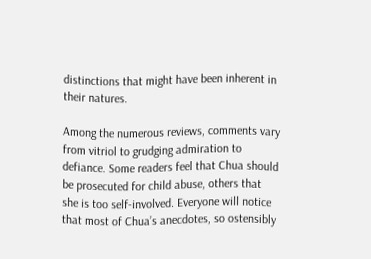distinctions that might have been inherent in their natures.

Among the numerous reviews, comments vary from vitriol to grudging admiration to defiance. Some readers feel that Chua should be prosecuted for child abuse, others that she is too self-involved. Everyone will notice that most of Chua’s anecdotes, so ostensibly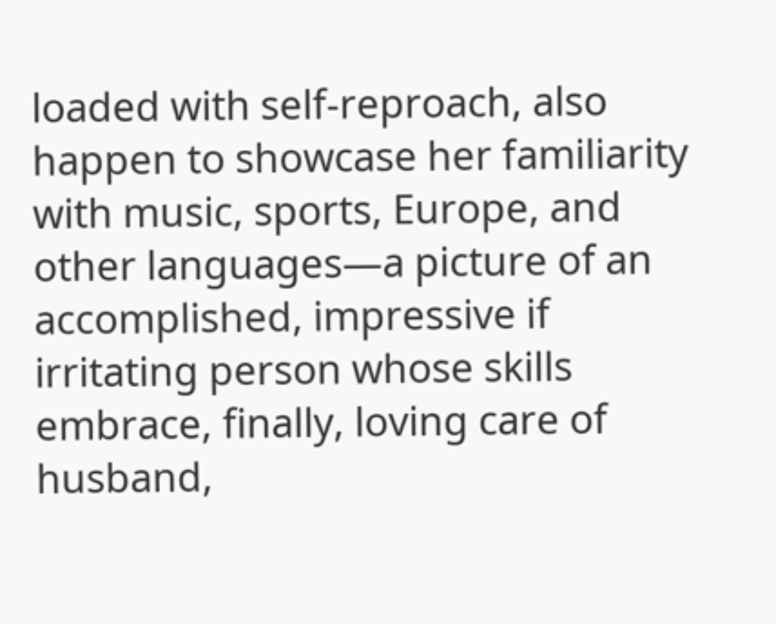loaded with self-reproach, also happen to showcase her familiarity with music, sports, Europe, and other languages—a picture of an accomplished, impressive if irritating person whose skills embrace, finally, loving care of husband,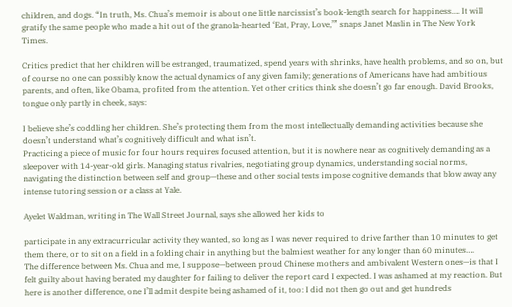children, and dogs. “In truth, Ms. Chua’s memoir is about one little narcissist’s book-length search for happiness…. It will gratify the same people who made a hit out of the granola-hearted ‘Eat, Pray, Love,’” snaps Janet Maslin in The New York Times.

Critics predict that her children will be estranged, traumatized, spend years with shrinks, have health problems, and so on, but of course no one can possibly know the actual dynamics of any given family; generations of Americans have had ambitious parents, and often, like Obama, profited from the attention. Yet other critics think she doesn’t go far enough. David Brooks, tongue only partly in cheek, says:

I believe she’s coddling her children. She’s protecting them from the most intellectually demanding activities because she doesn’t understand what’s cognitively difficult and what isn’t.
Practicing a piece of music for four hours requires focused attention, but it is nowhere near as cognitively demanding as a sleepover with 14-year-old girls. Managing status rivalries, negotiating group dynamics, understanding social norms, navigating the distinction between self and group—these and other social tests impose cognitive demands that blow away any intense tutoring session or a class at Yale.

Ayelet Waldman, writing in The Wall Street Journal, says she allowed her kids to

participate in any extracurricular activity they wanted, so long as I was never required to drive farther than 10 minutes to get them there, or to sit on a field in a folding chair in anything but the balmiest weather for any longer than 60 minutes….
The difference between Ms. Chua and me, I suppose—between proud Chinese mothers and ambivalent Western ones—is that I felt guilty about having berated my daughter for failing to deliver the report card I expected. I was ashamed at my reaction. But here is another difference, one I’ll admit despite being ashamed of it, too: I did not then go out and get hundreds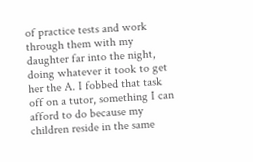of practice tests and work through them with my daughter far into the night, doing whatever it took to get her the A. I fobbed that task off on a tutor, something I can afford to do because my children reside in the same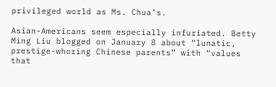privileged world as Ms. Chua’s.

Asian-Americans seem especially infuriated. Betty Ming Liu blogged on January 8 about “lunatic, prestige-whoring Chinese parents” with “values that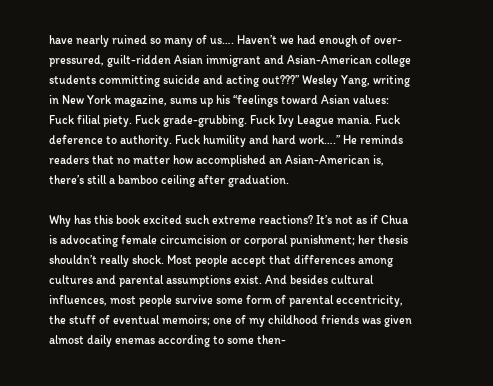have nearly ruined so many of us…. Haven’t we had enough of over-pressured, guilt-ridden Asian immigrant and Asian-American college students committing suicide and acting out???” Wesley Yang, writing in New York magazine, sums up his “feelings toward Asian values: Fuck filial piety. Fuck grade-grubbing. Fuck Ivy League mania. Fuck deference to authority. Fuck humility and hard work….” He reminds readers that no matter how accomplished an Asian-American is, there’s still a bamboo ceiling after graduation.

Why has this book excited such extreme reactions? It’s not as if Chua is advocating female circumcision or corporal punishment; her thesis shouldn’t really shock. Most people accept that differences among cultures and parental assumptions exist. And besides cultural influences, most people survive some form of parental eccentricity, the stuff of eventual memoirs; one of my childhood friends was given almost daily enemas according to some then-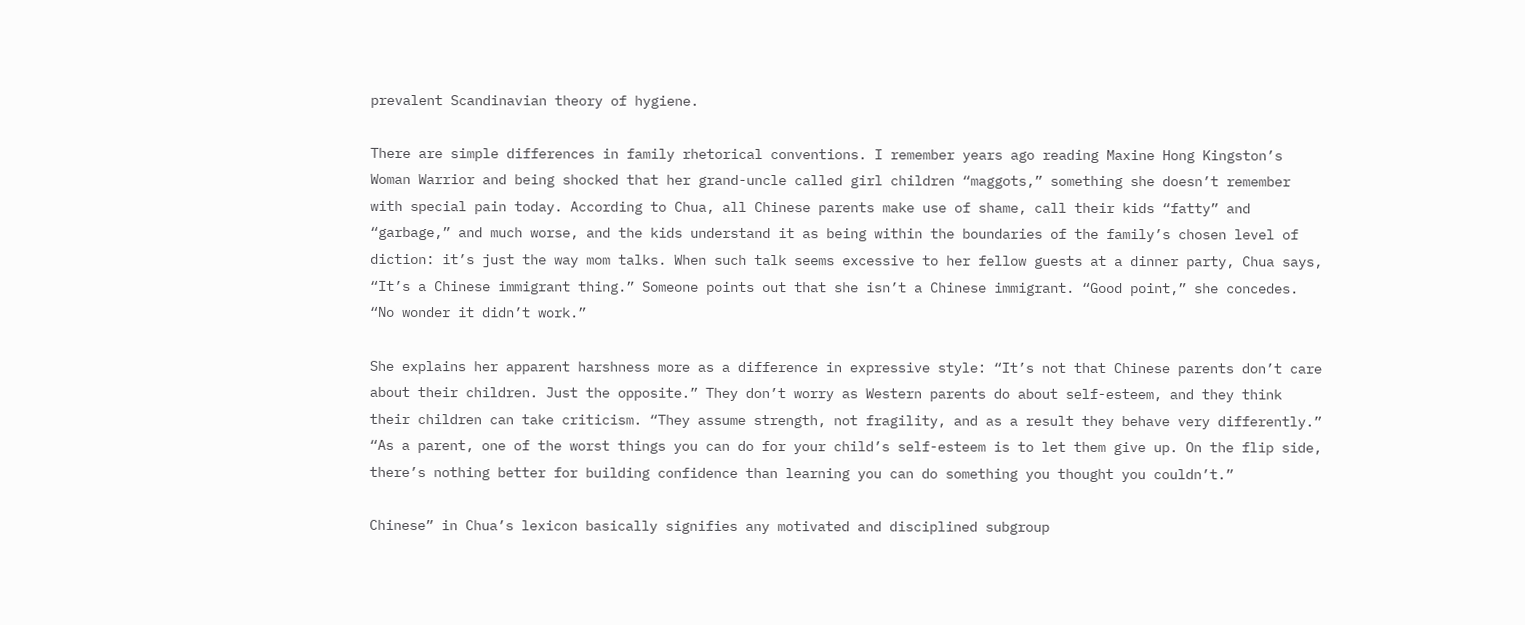prevalent Scandinavian theory of hygiene.

There are simple differences in family rhetorical conventions. I remember years ago reading Maxine Hong Kingston’s Woman Warrior and being shocked that her grand-uncle called girl children “maggots,” something she doesn’t remember with special pain today. According to Chua, all Chinese parents make use of shame, call their kids “fatty” and “garbage,” and much worse, and the kids understand it as being within the boundaries of the family’s chosen level of diction: it’s just the way mom talks. When such talk seems excessive to her fellow guests at a dinner party, Chua says, “It’s a Chinese immigrant thing.” Someone points out that she isn’t a Chinese immigrant. “Good point,” she concedes. “No wonder it didn’t work.”

She explains her apparent harshness more as a difference in expressive style: “It’s not that Chinese parents don’t care about their children. Just the opposite.” They don’t worry as Western parents do about self-esteem, and they think their children can take criticism. “They assume strength, not fragility, and as a result they behave very differently.” “As a parent, one of the worst things you can do for your child’s self-esteem is to let them give up. On the flip side, there’s nothing better for building confidence than learning you can do something you thought you couldn’t.”

Chinese” in Chua’s lexicon basically signifies any motivated and disciplined subgroup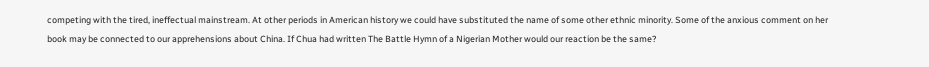competing with the tired, ineffectual mainstream. At other periods in American history we could have substituted the name of some other ethnic minority. Some of the anxious comment on her book may be connected to our apprehensions about China. If Chua had written The Battle Hymn of a Nigerian Mother would our reaction be the same?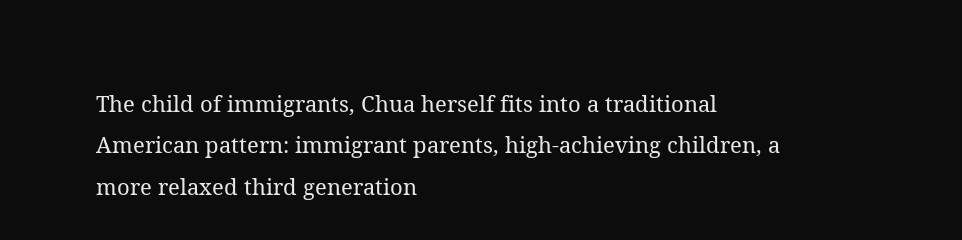The child of immigrants, Chua herself fits into a traditional American pattern: immigrant parents, high-achieving children, a more relaxed third generation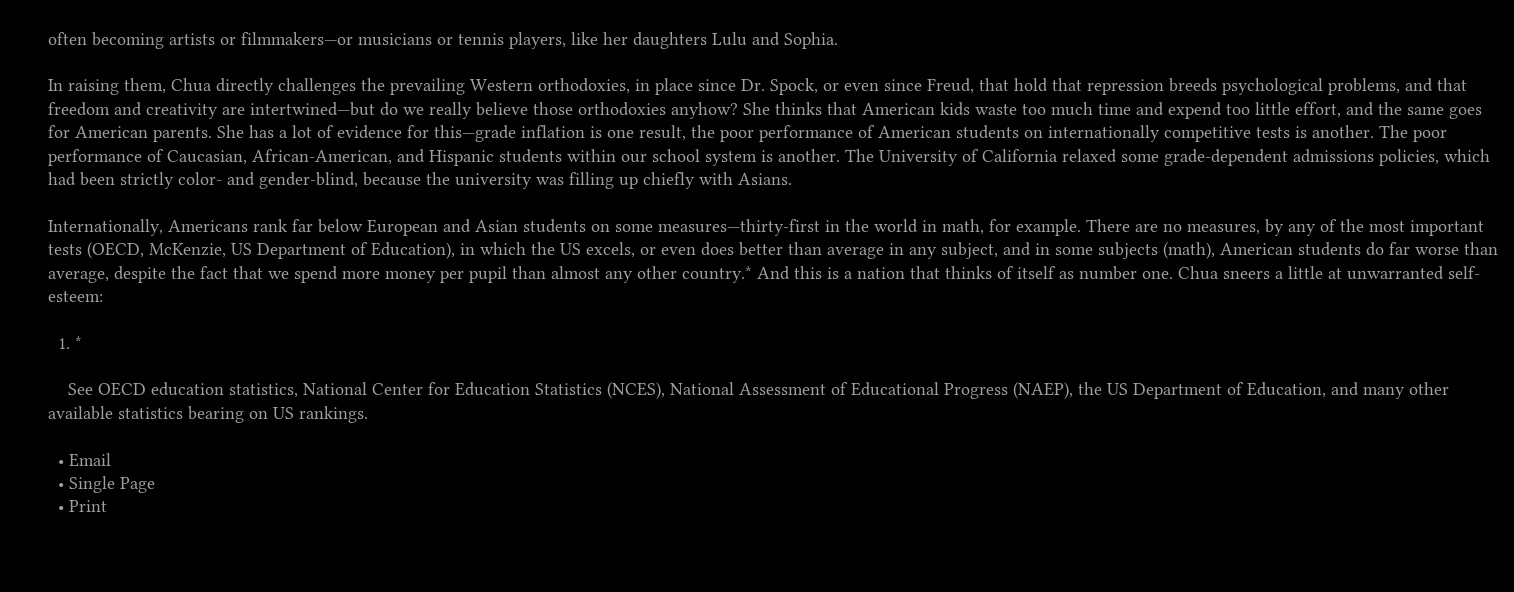often becoming artists or filmmakers—or musicians or tennis players, like her daughters Lulu and Sophia.

In raising them, Chua directly challenges the prevailing Western orthodoxies, in place since Dr. Spock, or even since Freud, that hold that repression breeds psychological problems, and that freedom and creativity are intertwined—but do we really believe those orthodoxies anyhow? She thinks that American kids waste too much time and expend too little effort, and the same goes for American parents. She has a lot of evidence for this—grade inflation is one result, the poor performance of American students on internationally competitive tests is another. The poor performance of Caucasian, African-American, and Hispanic students within our school system is another. The University of California relaxed some grade-dependent admissions policies, which had been strictly color- and gender-blind, because the university was filling up chiefly with Asians.

Internationally, Americans rank far below European and Asian students on some measures—thirty-first in the world in math, for example. There are no measures, by any of the most important tests (OECD, McKenzie, US Department of Education), in which the US excels, or even does better than average in any subject, and in some subjects (math), American students do far worse than average, despite the fact that we spend more money per pupil than almost any other country.* And this is a nation that thinks of itself as number one. Chua sneers a little at unwarranted self-esteem:

  1. *

    See OECD education statistics, National Center for Education Statistics (NCES), National Assessment of Educational Progress (NAEP), the US Department of Education, and many other available statistics bearing on US rankings.

  • Email
  • Single Page
  • Print